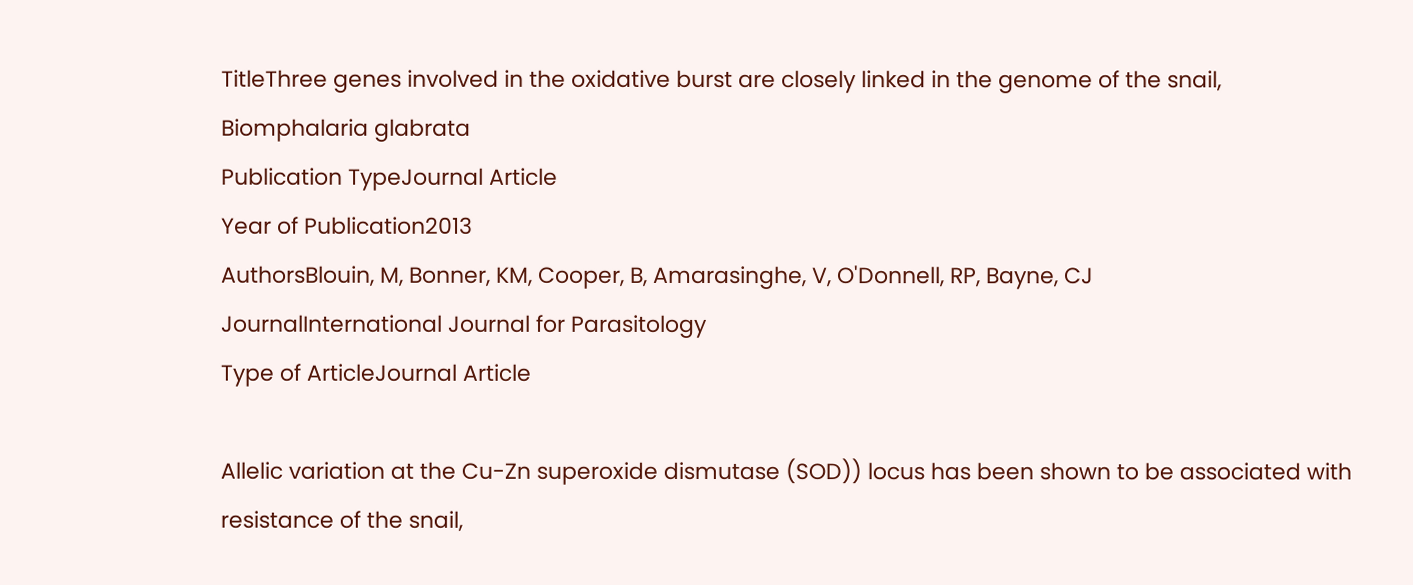TitleThree genes involved in the oxidative burst are closely linked in the genome of the snail, Biomphalaria glabrata
Publication TypeJournal Article
Year of Publication2013
AuthorsBlouin, M, Bonner, KM, Cooper, B, Amarasinghe, V, O'Donnell, RP, Bayne, CJ
JournalInternational Journal for Parasitology
Type of ArticleJournal Article

Allelic variation at the Cu-Zn superoxide dismutase (SOD)) locus has been shown to be associated with resistance of the snail,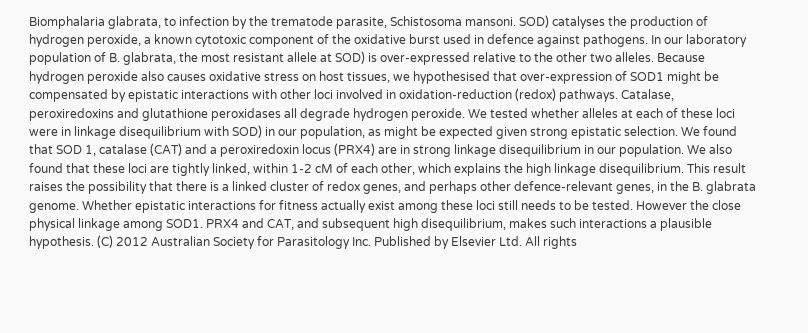Biomphalaria glabrata, to infection by the trematode parasite, Schistosoma mansoni. SOD) catalyses the production of hydrogen peroxide, a known cytotoxic component of the oxidative burst used in defence against pathogens. In our laboratory population of B. glabrata, the most resistant allele at SOD) is over-expressed relative to the other two alleles. Because hydrogen peroxide also causes oxidative stress on host tissues, we hypothesised that over-expression of SOD1 might be compensated by epistatic interactions with other loci involved in oxidation-reduction (redox) pathways. Catalase, peroxiredoxins and glutathione peroxidases all degrade hydrogen peroxide. We tested whether alleles at each of these loci were in linkage disequilibrium with SOD) in our population, as might be expected given strong epistatic selection. We found that SOD 1, catalase (CAT) and a peroxiredoxin locus (PRX4) are in strong linkage disequilibrium in our population. We also found that these loci are tightly linked, within 1-2 cM of each other, which explains the high linkage disequilibrium. This result raises the possibility that there is a linked cluster of redox genes, and perhaps other defence-relevant genes, in the B. glabrata genome. Whether epistatic interactions for fitness actually exist among these loci still needs to be tested. However the close physical linkage among SOD1. PRX4 and CAT, and subsequent high disequilibrium, makes such interactions a plausible hypothesis. (C) 2012 Australian Society for Parasitology Inc. Published by Elsevier Ltd. All rights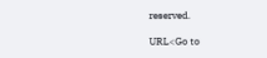reserved.

URL<Go to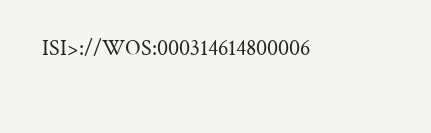ISI>://WOS:000314614800006